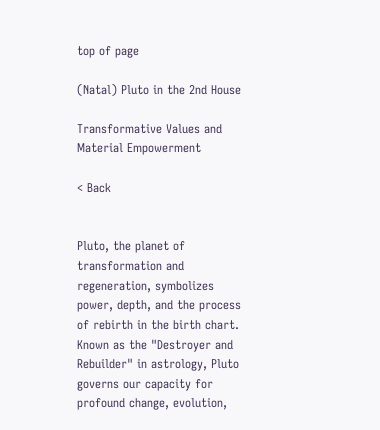top of page

(Natal) Pluto in the 2nd House

Transformative Values and Material Empowerment

< Back


Pluto, the planet of transformation and regeneration, symbolizes power, depth, and the process of rebirth in the birth chart. Known as the "Destroyer and Rebuilder" in astrology, Pluto governs our capacity for profound change, evolution,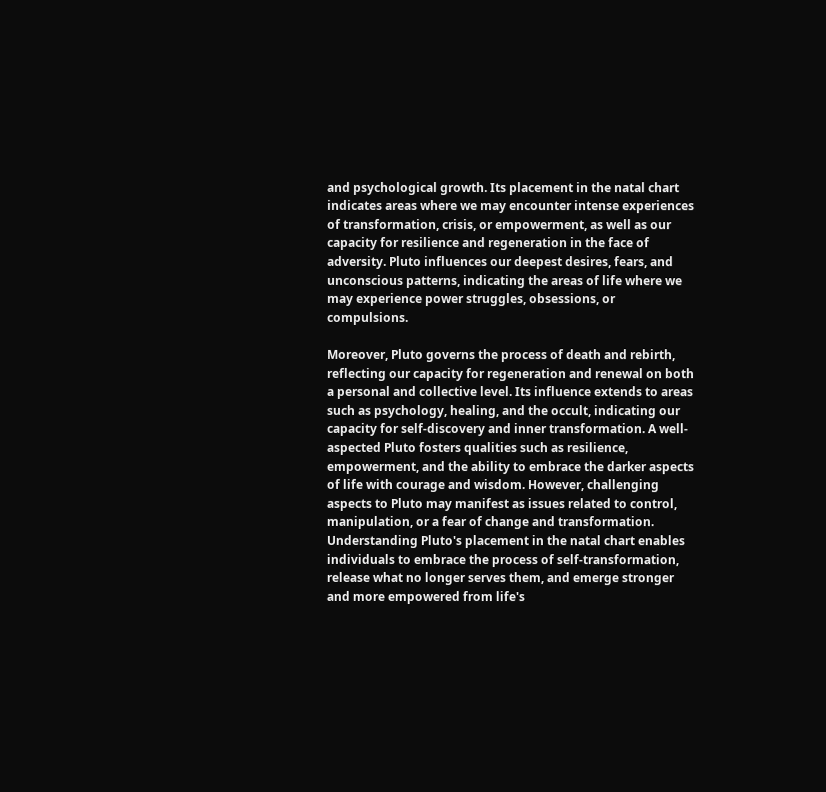and psychological growth. Its placement in the natal chart indicates areas where we may encounter intense experiences of transformation, crisis, or empowerment, as well as our capacity for resilience and regeneration in the face of adversity. Pluto influences our deepest desires, fears, and unconscious patterns, indicating the areas of life where we may experience power struggles, obsessions, or compulsions.

Moreover, Pluto governs the process of death and rebirth, reflecting our capacity for regeneration and renewal on both a personal and collective level. Its influence extends to areas such as psychology, healing, and the occult, indicating our capacity for self-discovery and inner transformation. A well-aspected Pluto fosters qualities such as resilience, empowerment, and the ability to embrace the darker aspects of life with courage and wisdom. However, challenging aspects to Pluto may manifest as issues related to control, manipulation, or a fear of change and transformation. Understanding Pluto's placement in the natal chart enables individuals to embrace the process of self-transformation, release what no longer serves them, and emerge stronger and more empowered from life's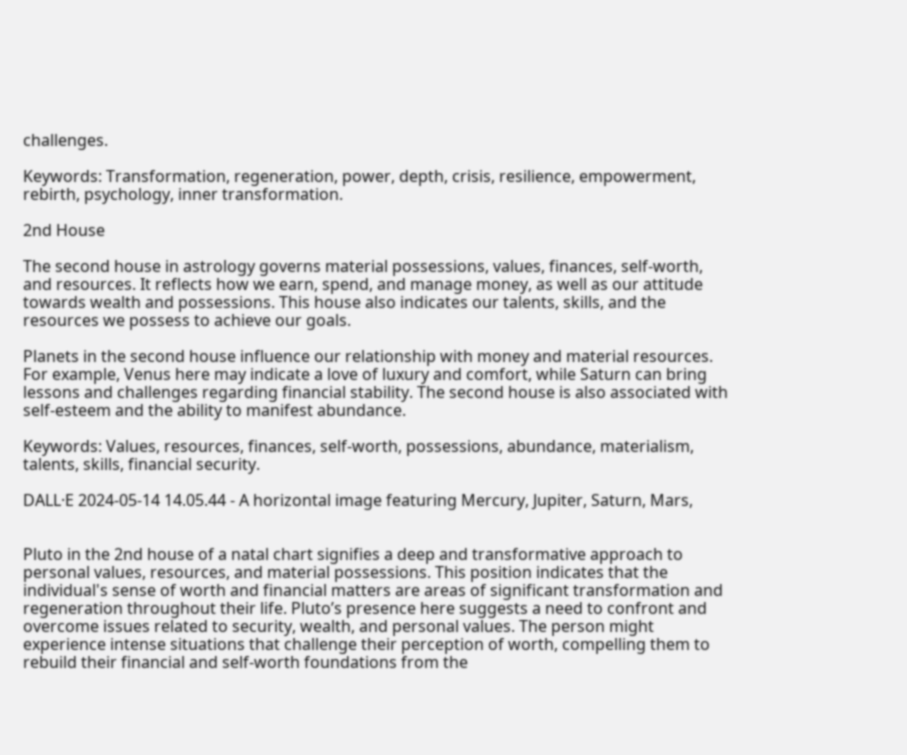challenges.

Keywords: Transformation, regeneration, power, depth, crisis, resilience, empowerment, rebirth, psychology, inner transformation.

2nd House

The second house in astrology governs material possessions, values, finances, self-worth, and resources. It reflects how we earn, spend, and manage money, as well as our attitude towards wealth and possessions. This house also indicates our talents, skills, and the resources we possess to achieve our goals.

Planets in the second house influence our relationship with money and material resources. For example, Venus here may indicate a love of luxury and comfort, while Saturn can bring lessons and challenges regarding financial stability. The second house is also associated with self-esteem and the ability to manifest abundance.

Keywords: Values, resources, finances, self-worth, possessions, abundance, materialism, talents, skills, financial security.

DALL·E 2024-05-14 14.05.44 - A horizontal image featuring Mercury, Jupiter, Saturn, Mars,


Pluto in the 2nd house of a natal chart signifies a deep and transformative approach to personal values, resources, and material possessions. This position indicates that the individual's sense of worth and financial matters are areas of significant transformation and regeneration throughout their life. Pluto’s presence here suggests a need to confront and overcome issues related to security, wealth, and personal values. The person might experience intense situations that challenge their perception of worth, compelling them to rebuild their financial and self-worth foundations from the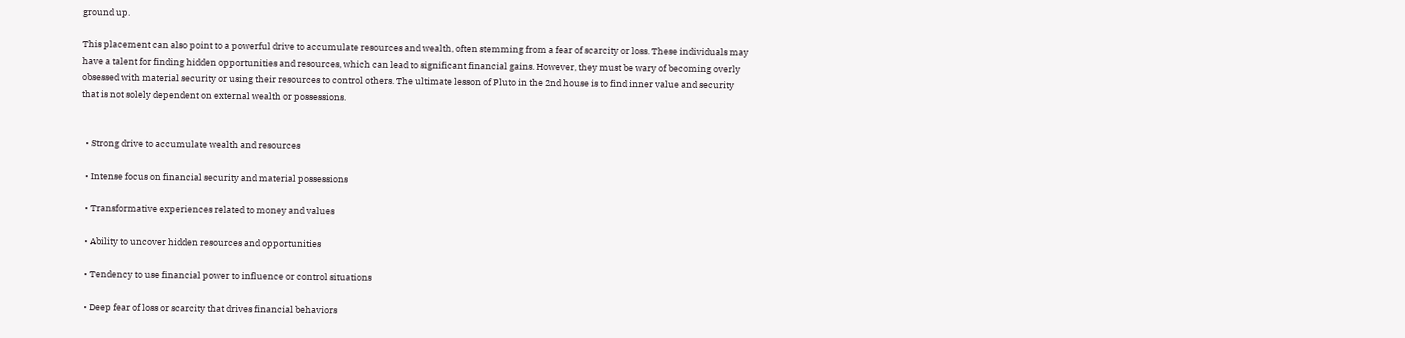ground up.

This placement can also point to a powerful drive to accumulate resources and wealth, often stemming from a fear of scarcity or loss. These individuals may have a talent for finding hidden opportunities and resources, which can lead to significant financial gains. However, they must be wary of becoming overly obsessed with material security or using their resources to control others. The ultimate lesson of Pluto in the 2nd house is to find inner value and security that is not solely dependent on external wealth or possessions.


  • Strong drive to accumulate wealth and resources

  • Intense focus on financial security and material possessions

  • Transformative experiences related to money and values

  • Ability to uncover hidden resources and opportunities

  • Tendency to use financial power to influence or control situations

  • Deep fear of loss or scarcity that drives financial behaviors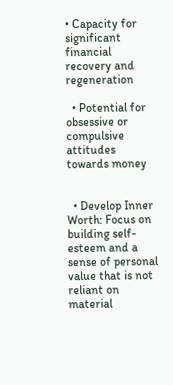• Capacity for significant financial recovery and regeneration

  • Potential for obsessive or compulsive attitudes towards money


  • Develop Inner Worth: Focus on building self-esteem and a sense of personal value that is not reliant on material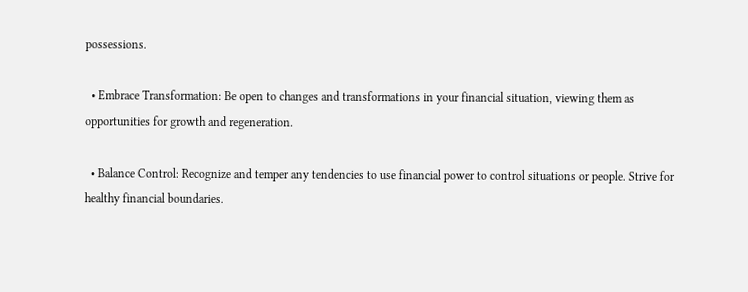possessions.

  • Embrace Transformation: Be open to changes and transformations in your financial situation, viewing them as opportunities for growth and regeneration.

  • Balance Control: Recognize and temper any tendencies to use financial power to control situations or people. Strive for healthy financial boundaries.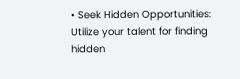• Seek Hidden Opportunities: Utilize your talent for finding hidden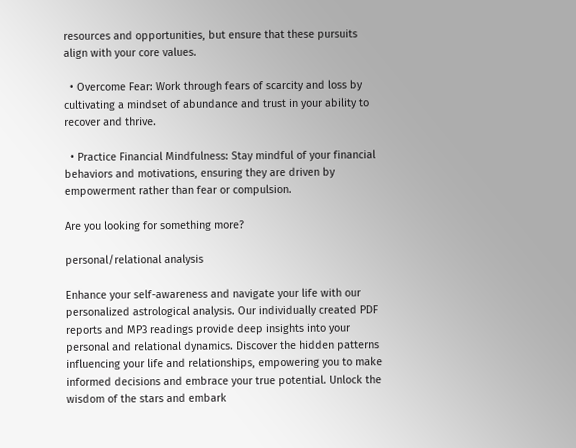resources and opportunities, but ensure that these pursuits align with your core values.

  • Overcome Fear: Work through fears of scarcity and loss by cultivating a mindset of abundance and trust in your ability to recover and thrive.

  • Practice Financial Mindfulness: Stay mindful of your financial behaviors and motivations, ensuring they are driven by empowerment rather than fear or compulsion.

Are you looking for something more?

personal/relational analysis

Enhance your self-awareness and navigate your life with our personalized astrological analysis. Our individually created PDF reports and MP3 readings provide deep insights into your personal and relational dynamics. Discover the hidden patterns influencing your life and relationships, empowering you to make informed decisions and embrace your true potential. Unlock the wisdom of the stars and embark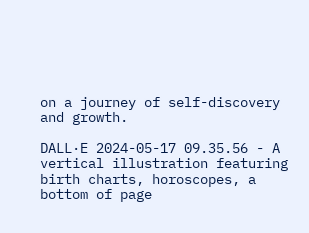on a journey of self-discovery and growth.

DALL·E 2024-05-17 09.35.56 - A vertical illustration featuring birth charts, horoscopes, a
bottom of page